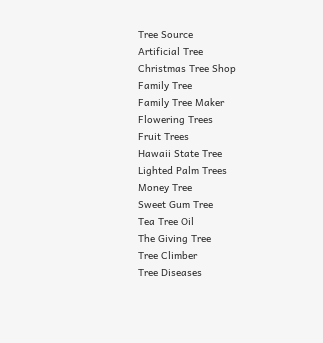Tree Source
Artificial Tree
Christmas Tree Shop
Family Tree
Family Tree Maker
Flowering Trees
Fruit Trees
Hawaii State Tree
Lighted Palm Trees
Money Tree
Sweet Gum Tree
Tea Tree Oil
The Giving Tree
Tree Climber
Tree Diseases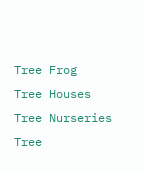Tree Frog
Tree Houses
Tree Nurseries
Tree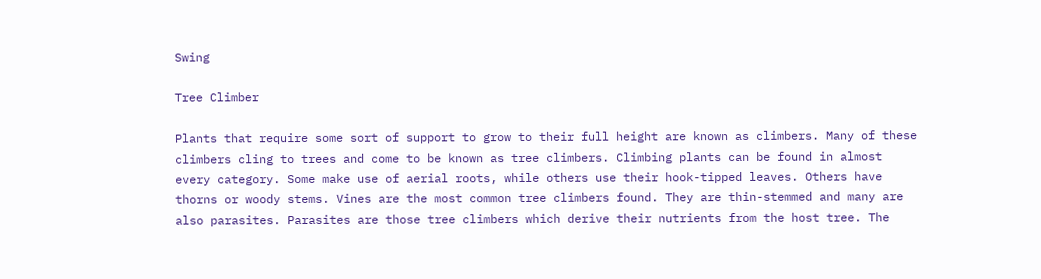Swing

Tree Climber

Plants that require some sort of support to grow to their full height are known as climbers. Many of these climbers cling to trees and come to be known as tree climbers. Climbing plants can be found in almost every category. Some make use of aerial roots, while others use their hook-tipped leaves. Others have thorns or woody stems. Vines are the most common tree climbers found. They are thin-stemmed and many are also parasites. Parasites are those tree climbers which derive their nutrients from the host tree. The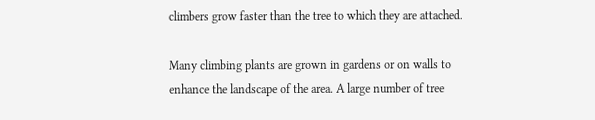climbers grow faster than the tree to which they are attached.

Many climbing plants are grown in gardens or on walls to enhance the landscape of the area. A large number of tree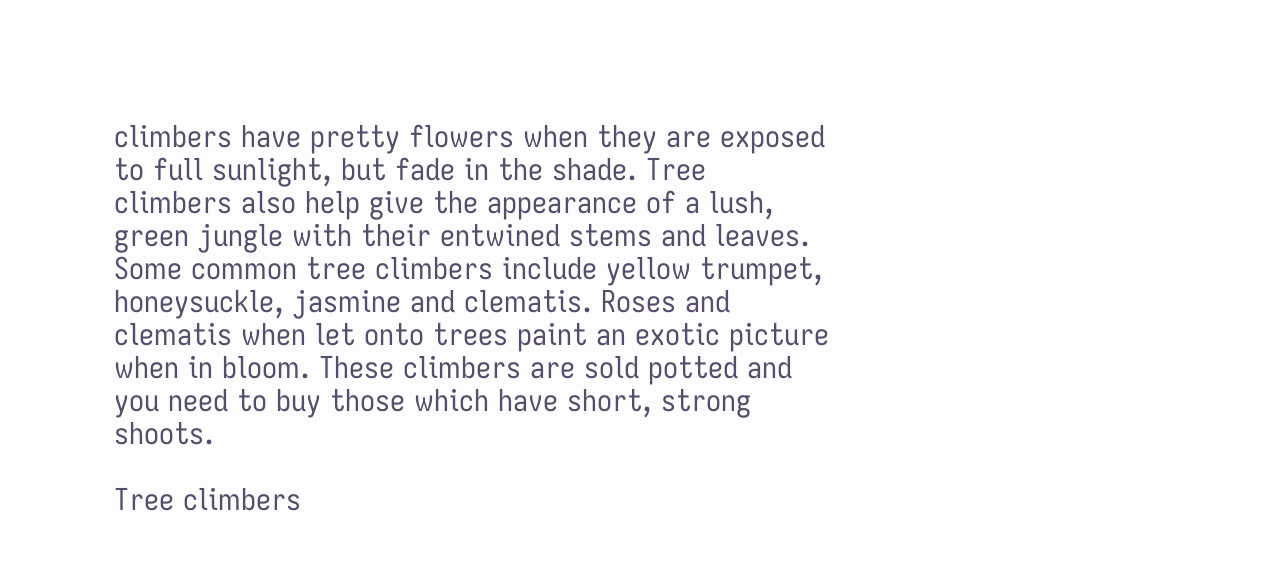climbers have pretty flowers when they are exposed to full sunlight, but fade in the shade. Tree climbers also help give the appearance of a lush, green jungle with their entwined stems and leaves. Some common tree climbers include yellow trumpet, honeysuckle, jasmine and clematis. Roses and clematis when let onto trees paint an exotic picture when in bloom. These climbers are sold potted and you need to buy those which have short, strong shoots.

Tree climbers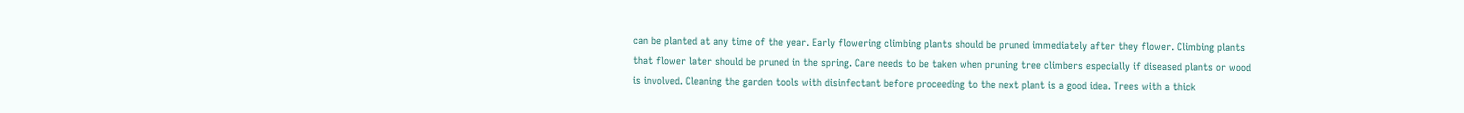can be planted at any time of the year. Early flowering climbing plants should be pruned immediately after they flower. Climbing plants that flower later should be pruned in the spring. Care needs to be taken when pruning tree climbers especially if diseased plants or wood is involved. Cleaning the garden tools with disinfectant before proceeding to the next plant is a good idea. Trees with a thick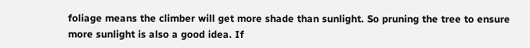foliage means the climber will get more shade than sunlight. So pruning the tree to ensure more sunlight is also a good idea. If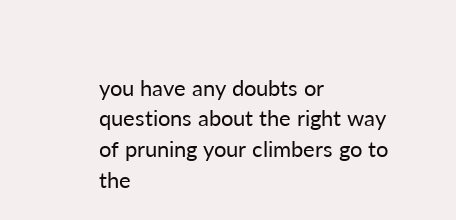you have any doubts or questions about the right way of pruning your climbers go to the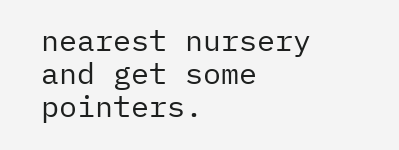nearest nursery and get some pointers.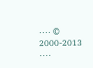···· © 2000-2013 ····